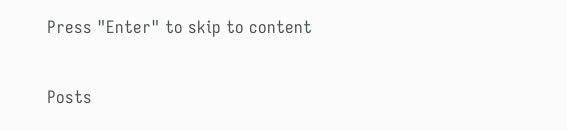Press "Enter" to skip to content

Posts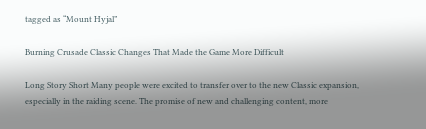tagged as “Mount Hyjal”

Burning Crusade Classic Changes That Made the Game More Difficult

Long Story Short Many people were excited to transfer over to the new Classic expansion, especially in the raiding scene. The promise of new and challenging content, more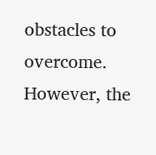obstacles to overcome. However, the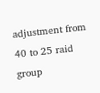adjustment from 40 to 25 raid group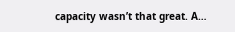capacity wasn’t that great. A…